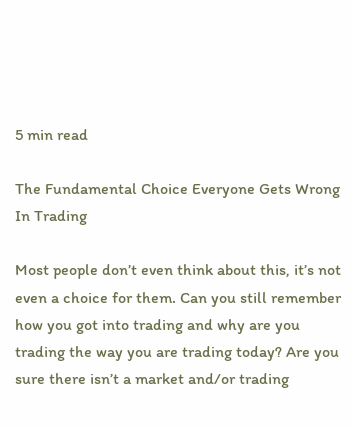5 min read

The Fundamental Choice Everyone Gets Wrong In Trading

Most people don’t even think about this, it’s not even a choice for them. Can you still remember how you got into trading and why are you trading the way you are trading today? Are you sure there isn’t a market and/or trading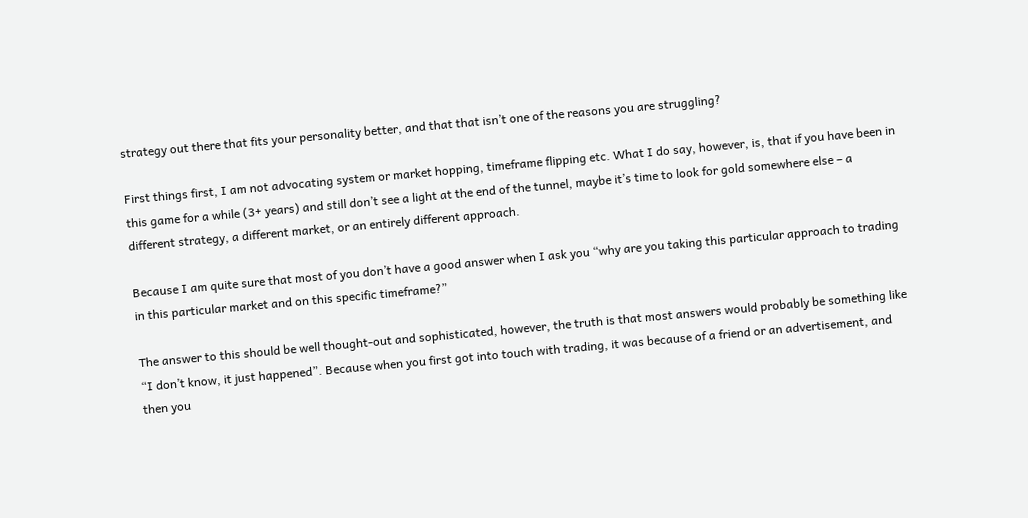strategy out there that fits your personality better, and that that isn’t one of the reasons you are struggling?

First things first, I am not advocating system or market hopping, timeframe flipping etc. What I do say, however, is, that if you have been in this game for a while (3+ years) and still don’t see a light at the end of the tunnel, maybe it’s time to look for gold somewhere else – a different strategy, a different market, or an entirely different approach.

Because I am quite sure that most of you don’t have a good answer when I ask you “why are you taking this particular approach to trading in this particular market and on this specific timeframe?”

The answer to this should be well thought-out and sophisticated, however, the truth is that most answers would probably be something like “I don’t know, it just happened”. Because when you first got into touch with trading, it was because of a friend or an advertisement, and then you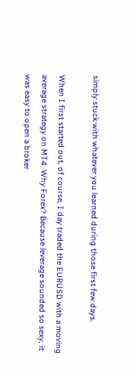simply stuck with whatever you learned during those first few days.

When I first started out, of course, I day traded the EURUSD with a moving average strategy on MT4. Why Forex? Because leverage sounded so sexy, it was easy to open a broker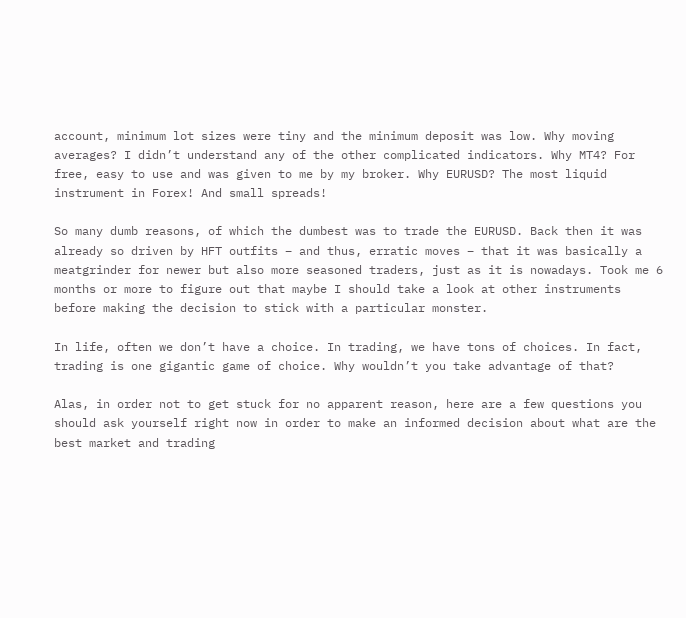account, minimum lot sizes were tiny and the minimum deposit was low. Why moving averages? I didn’t understand any of the other complicated indicators. Why MT4? For free, easy to use and was given to me by my broker. Why EURUSD? The most liquid instrument in Forex! And small spreads!

So many dumb reasons, of which the dumbest was to trade the EURUSD. Back then it was already so driven by HFT outfits – and thus, erratic moves – that it was basically a meatgrinder for newer but also more seasoned traders, just as it is nowadays. Took me 6 months or more to figure out that maybe I should take a look at other instruments before making the decision to stick with a particular monster.

In life, often we don’t have a choice. In trading, we have tons of choices. In fact, trading is one gigantic game of choice. Why wouldn’t you take advantage of that?

Alas, in order not to get stuck for no apparent reason, here are a few questions you should ask yourself right now in order to make an informed decision about what are the best market and trading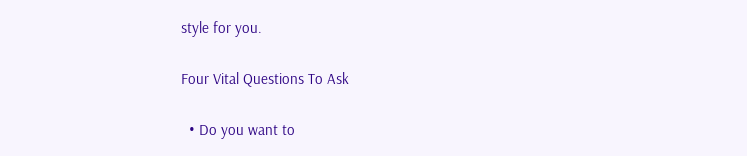style for you.

Four Vital Questions To Ask

  • Do you want to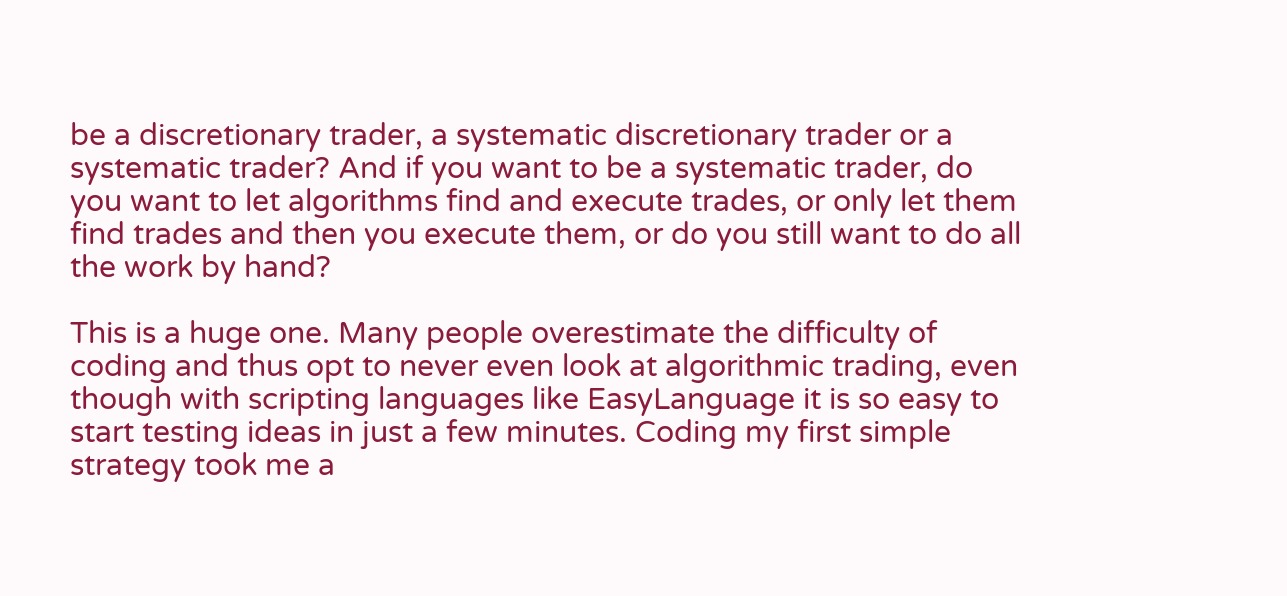be a discretionary trader, a systematic discretionary trader or a systematic trader? And if you want to be a systematic trader, do you want to let algorithms find and execute trades, or only let them find trades and then you execute them, or do you still want to do all the work by hand?

This is a huge one. Many people overestimate the difficulty of coding and thus opt to never even look at algorithmic trading, even though with scripting languages like EasyLanguage it is so easy to start testing ideas in just a few minutes. Coding my first simple strategy took me a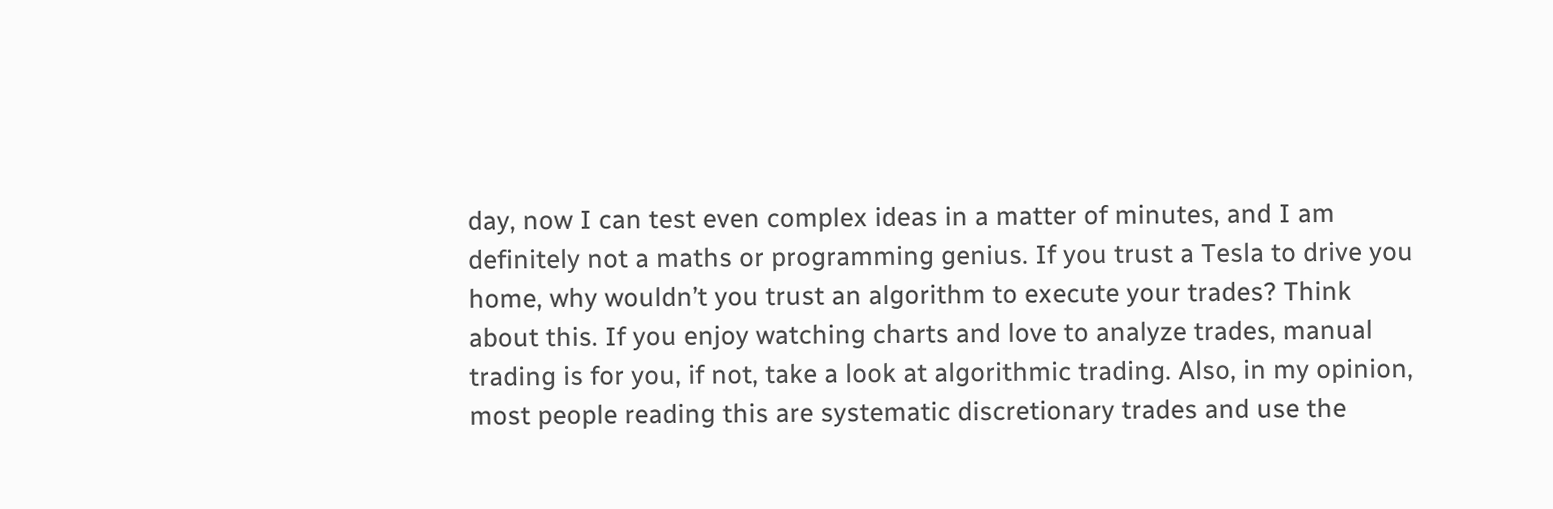day, now I can test even complex ideas in a matter of minutes, and I am definitely not a maths or programming genius. If you trust a Tesla to drive you home, why wouldn’t you trust an algorithm to execute your trades? Think about this. If you enjoy watching charts and love to analyze trades, manual trading is for you, if not, take a look at algorithmic trading. Also, in my opinion, most people reading this are systematic discretionary trades and use the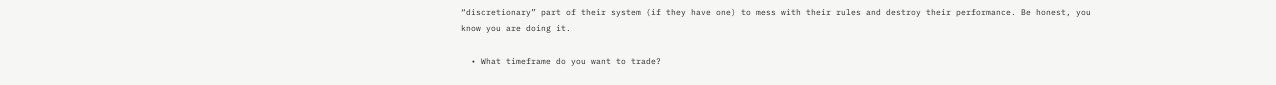“discretionary” part of their system (if they have one) to mess with their rules and destroy their performance. Be honest, you know you are doing it.

  • What timeframe do you want to trade?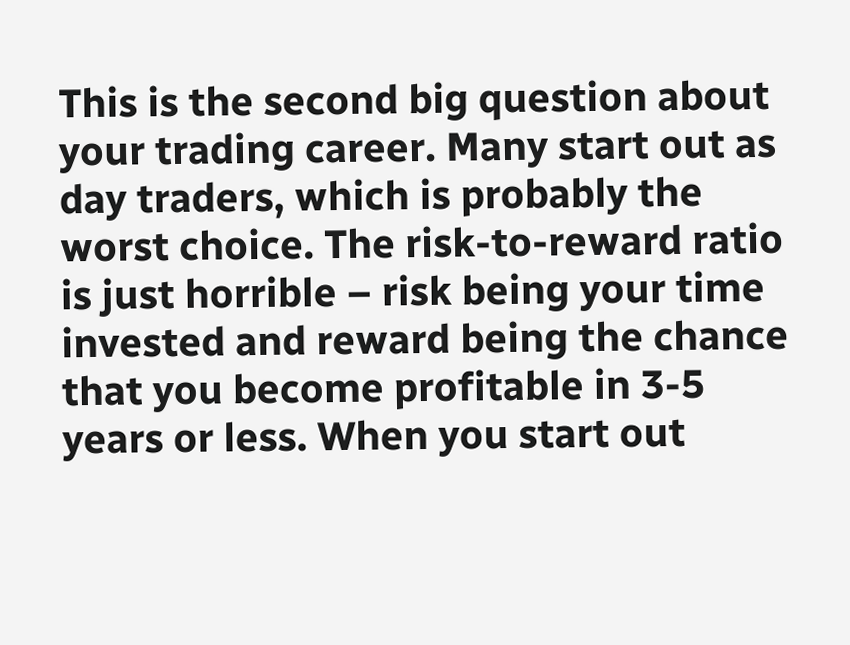This is the second big question about your trading career. Many start out as day traders, which is probably the worst choice. The risk-to-reward ratio is just horrible – risk being your time invested and reward being the chance that you become profitable in 3-5 years or less. When you start out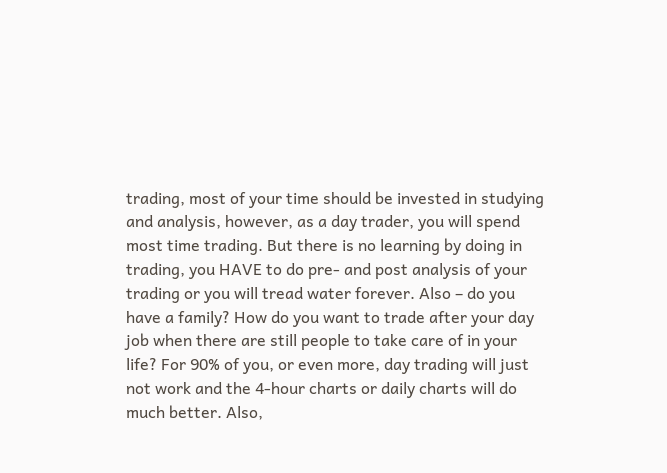trading, most of your time should be invested in studying and analysis, however, as a day trader, you will spend most time trading. But there is no learning by doing in trading, you HAVE to do pre- and post analysis of your trading or you will tread water forever. Also – do you have a family? How do you want to trade after your day job when there are still people to take care of in your life? For 90% of you, or even more, day trading will just not work and the 4-hour charts or daily charts will do much better. Also,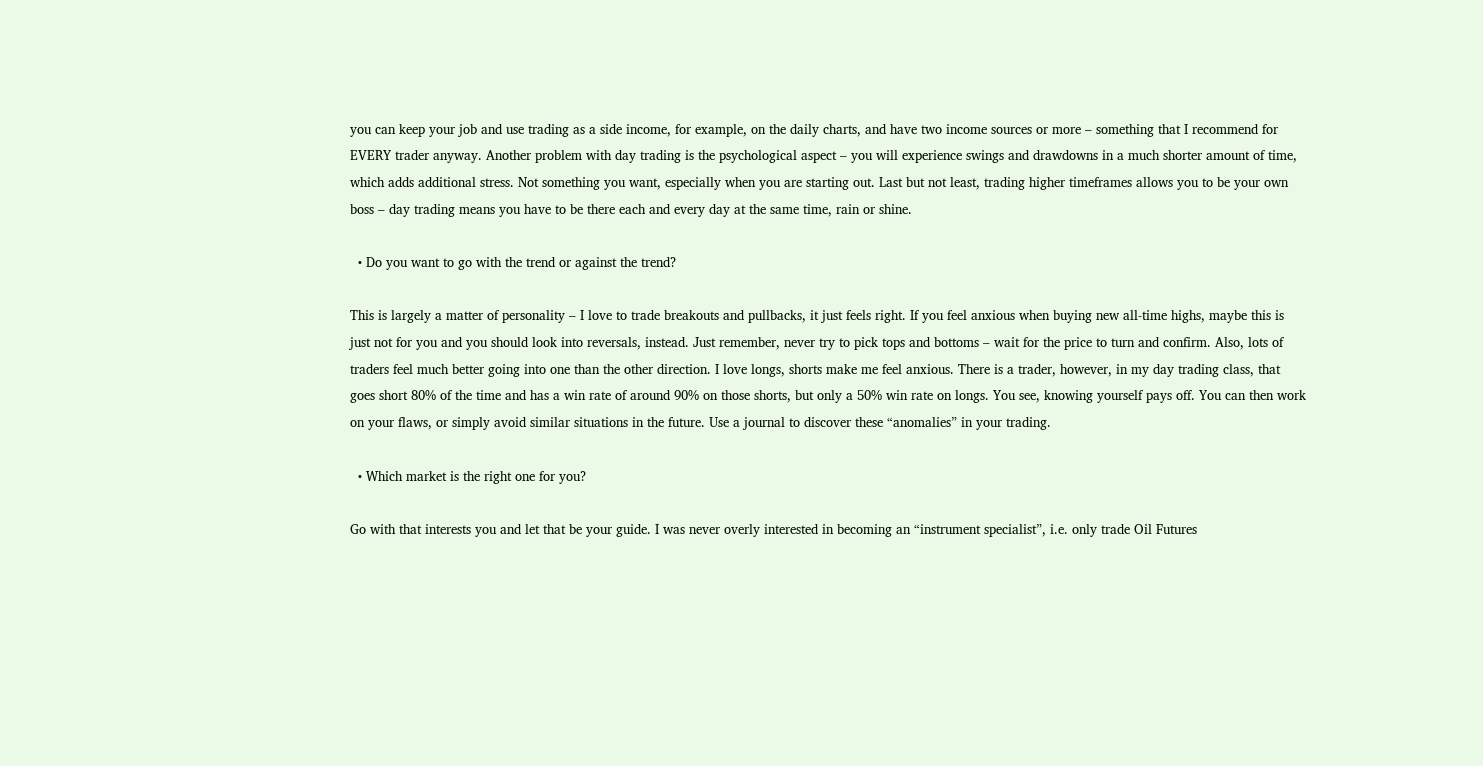you can keep your job and use trading as a side income, for example, on the daily charts, and have two income sources or more – something that I recommend for EVERY trader anyway. Another problem with day trading is the psychological aspect – you will experience swings and drawdowns in a much shorter amount of time, which adds additional stress. Not something you want, especially when you are starting out. Last but not least, trading higher timeframes allows you to be your own boss – day trading means you have to be there each and every day at the same time, rain or shine.

  • Do you want to go with the trend or against the trend?

This is largely a matter of personality – I love to trade breakouts and pullbacks, it just feels right. If you feel anxious when buying new all-time highs, maybe this is just not for you and you should look into reversals, instead. Just remember, never try to pick tops and bottoms – wait for the price to turn and confirm. Also, lots of traders feel much better going into one than the other direction. I love longs, shorts make me feel anxious. There is a trader, however, in my day trading class, that goes short 80% of the time and has a win rate of around 90% on those shorts, but only a 50% win rate on longs. You see, knowing yourself pays off. You can then work on your flaws, or simply avoid similar situations in the future. Use a journal to discover these “anomalies” in your trading.

  • Which market is the right one for you?

Go with that interests you and let that be your guide. I was never overly interested in becoming an “instrument specialist”, i.e. only trade Oil Futures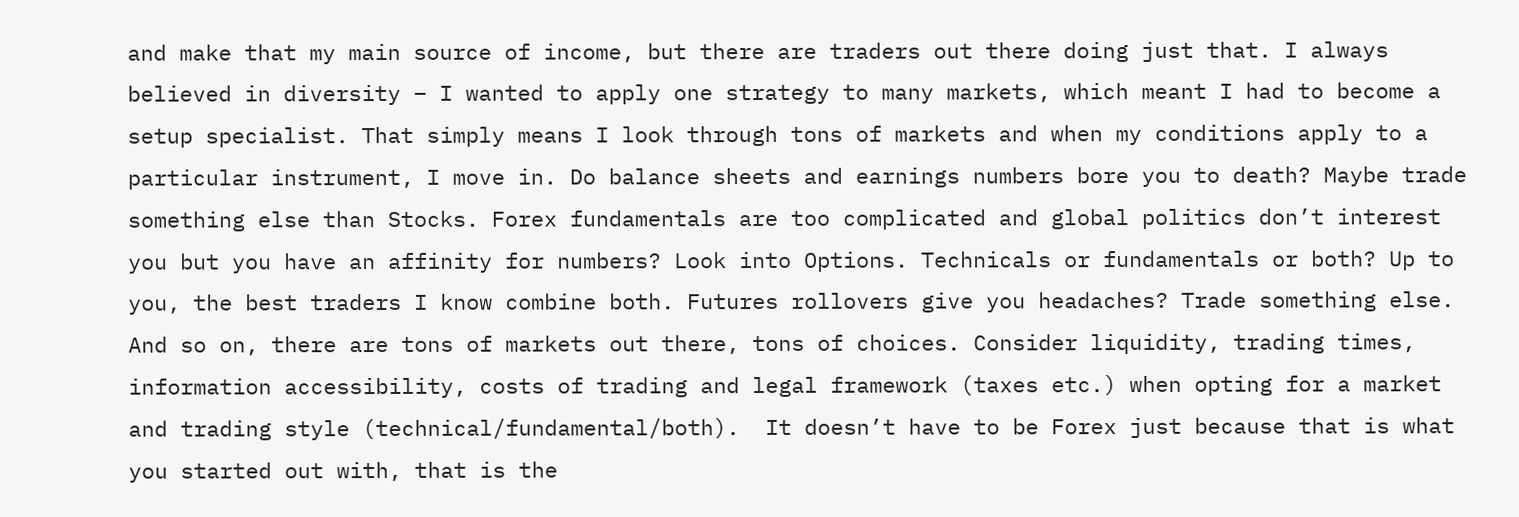and make that my main source of income, but there are traders out there doing just that. I always believed in diversity – I wanted to apply one strategy to many markets, which meant I had to become a setup specialist. That simply means I look through tons of markets and when my conditions apply to a particular instrument, I move in. Do balance sheets and earnings numbers bore you to death? Maybe trade something else than Stocks. Forex fundamentals are too complicated and global politics don’t interest you but you have an affinity for numbers? Look into Options. Technicals or fundamentals or both? Up to you, the best traders I know combine both. Futures rollovers give you headaches? Trade something else. And so on, there are tons of markets out there, tons of choices. Consider liquidity, trading times, information accessibility, costs of trading and legal framework (taxes etc.) when opting for a market and trading style (technical/fundamental/both).  It doesn’t have to be Forex just because that is what you started out with, that is the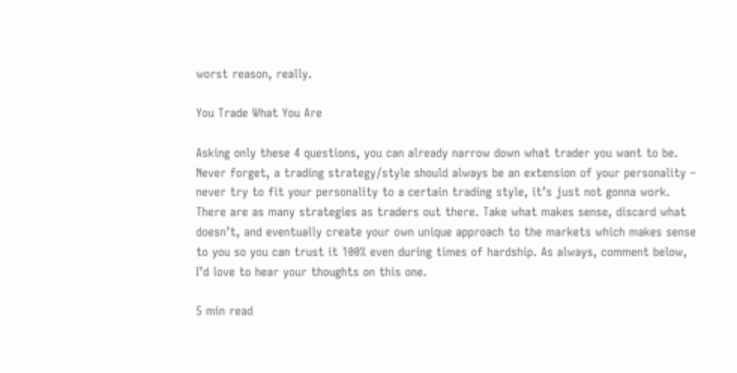worst reason, really.

You Trade What You Are

Asking only these 4 questions, you can already narrow down what trader you want to be. Never forget, a trading strategy/style should always be an extension of your personality – never try to fit your personality to a certain trading style, it’s just not gonna work. There are as many strategies as traders out there. Take what makes sense, discard what doesn’t, and eventually create your own unique approach to the markets which makes sense to you so you can trust it 100% even during times of hardship. As always, comment below, I’d love to hear your thoughts on this one.

5 min read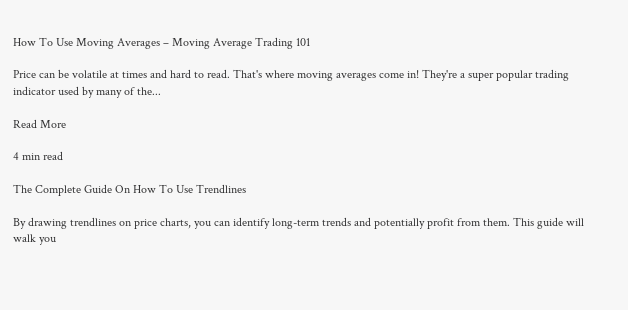How To Use Moving Averages – Moving Average Trading 101

Price can be volatile at times and hard to read. That's where moving averages come in! They're a super popular trading indicator used by many of the...

Read More

4 min read

The Complete Guide On How To Use Trendlines

By drawing trendlines on price charts, you can identify long-term trends and potentially profit from them. This guide will walk you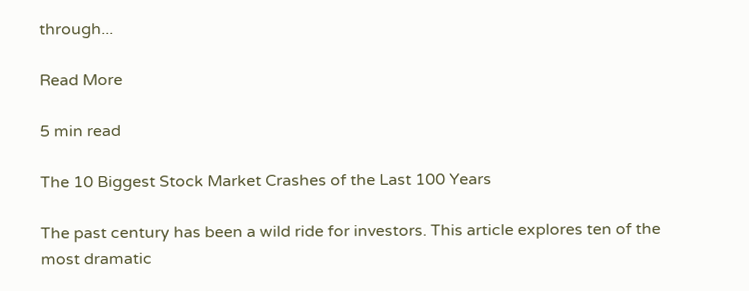through...

Read More

5 min read

The 10 Biggest Stock Market Crashes of the Last 100 Years

The past century has been a wild ride for investors. This article explores ten of the most dramatic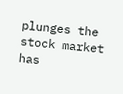plunges the stock market has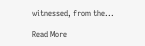witnessed, from the...

Read More